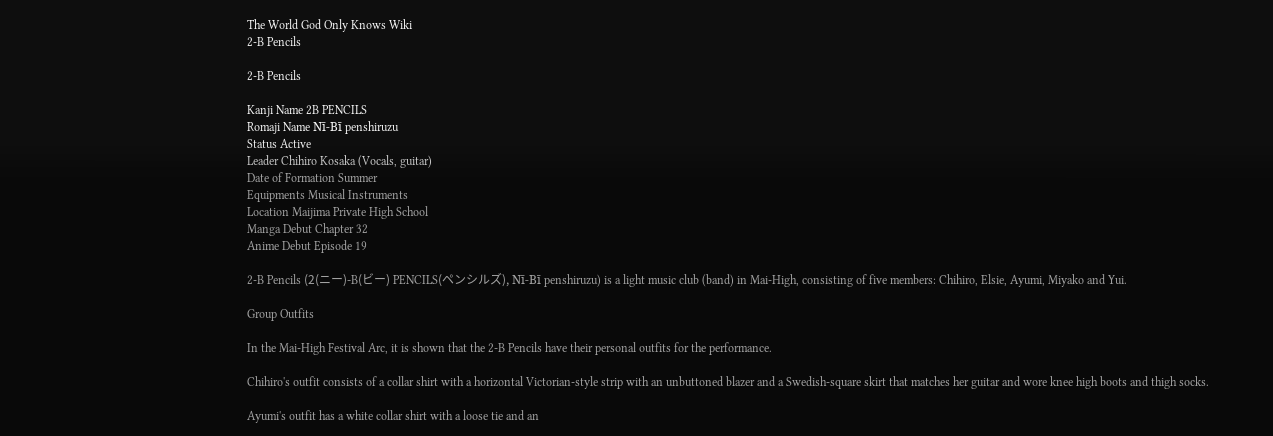The World God Only Knows Wiki
2-B Pencils

2-B Pencils

Kanji Name 2B PENCILS
Romaji Name Nī-Bī penshiruzu
Status Active
Leader Chihiro Kosaka (Vocals, guitar)
Date of Formation Summer
Equipments Musical Instruments
Location Maijima Private High School
Manga Debut Chapter 32
Anime Debut Episode 19

2-B Pencils (2(ニー)-B(ビー) PENCILS(ペンシルズ), Nī-Bī penshiruzu) is a light music club (band) in Mai-High, consisting of five members: Chihiro, Elsie, Ayumi, Miyako and Yui.

Group Outfits

In the Mai-High Festival Arc, it is shown that the 2-B Pencils have their personal outfits for the performance.

Chihiro's outfit consists of a collar shirt with a horizontal Victorian-style strip with an unbuttoned blazer and a Swedish-square skirt that matches her guitar and wore knee high boots and thigh socks.

Ayumi's outfit has a white collar shirt with a loose tie and an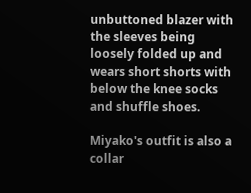unbuttoned blazer with the sleeves being loosely folded up and wears short shorts with below the knee socks and shuffle shoes.

Miyako's outfit is also a collar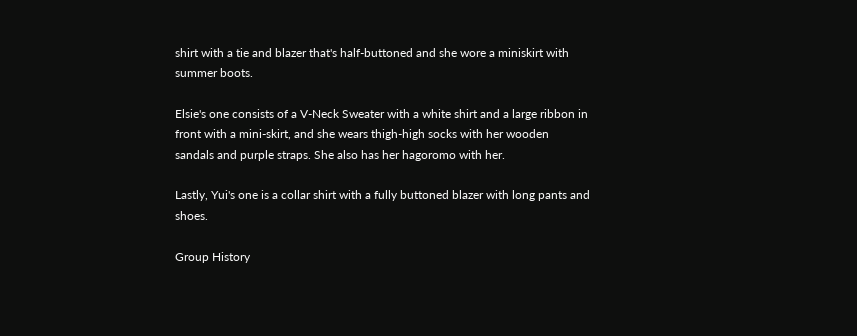shirt with a tie and blazer that's half-buttoned and she wore a miniskirt with summer boots.

Elsie's one consists of a V-Neck Sweater with a white shirt and a large ribbon in front with a mini-skirt, and she wears thigh-high socks with her wooden sandals and purple straps. She also has her hagoromo with her.

Lastly, Yui's one is a collar shirt with a fully buttoned blazer with long pants and shoes.

Group History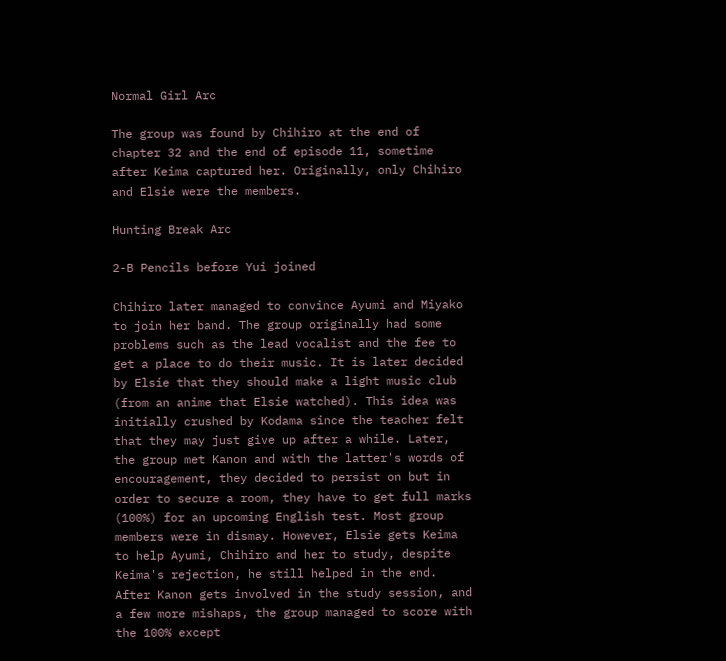Normal Girl Arc

The group was found by Chihiro at the end of chapter 32 and the end of episode 11, sometime after Keima captured her. Originally, only Chihiro and Elsie were the members.

Hunting Break Arc

2-B Pencils before Yui joined

Chihiro later managed to convince Ayumi and Miyako to join her band. The group originally had some problems such as the lead vocalist and the fee to get a place to do their music. It is later decided by Elsie that they should make a light music club (from an anime that Elsie watched). This idea was initially crushed by Kodama since the teacher felt that they may just give up after a while. Later, the group met Kanon and with the latter's words of encouragement, they decided to persist on but in order to secure a room, they have to get full marks (100%) for an upcoming English test. Most group members were in dismay. However, Elsie gets Keima to help Ayumi, Chihiro and her to study, despite Keima's rejection, he still helped in the end. After Kanon gets involved in the study session, and a few more mishaps, the group managed to score with the 100% except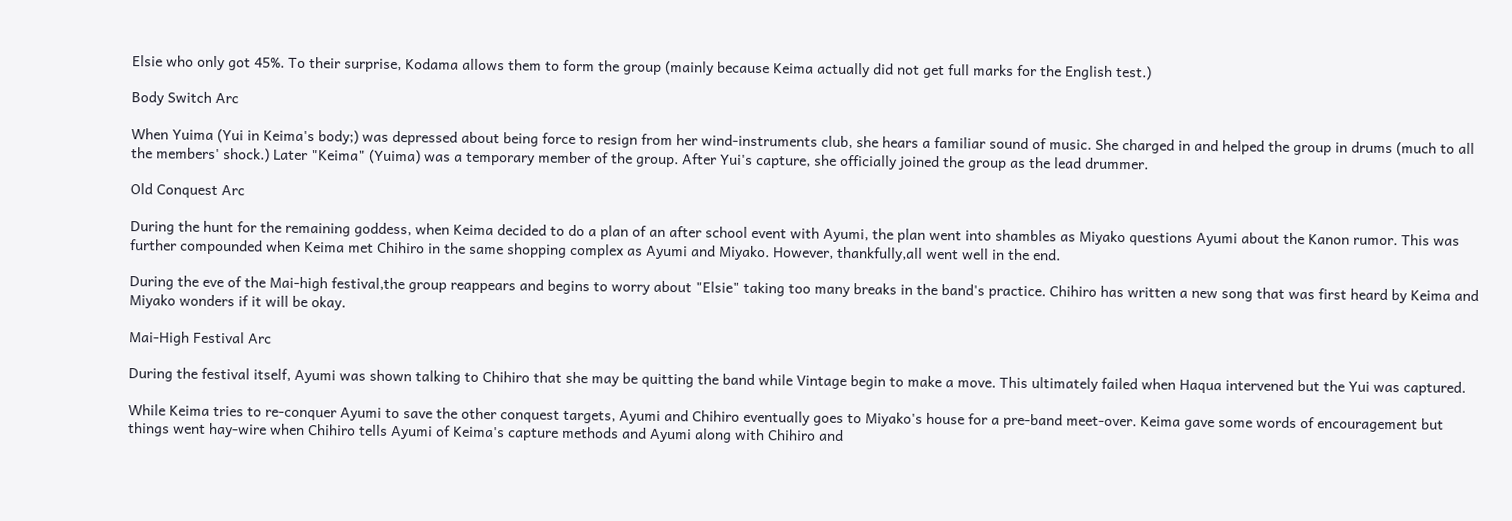Elsie who only got 45%. To their surprise, Kodama allows them to form the group (mainly because Keima actually did not get full marks for the English test.)

Body Switch Arc

When Yuima (Yui in Keima's body;) was depressed about being force to resign from her wind-instruments club, she hears a familiar sound of music. She charged in and helped the group in drums (much to all the members' shock.) Later "Keima" (Yuima) was a temporary member of the group. After Yui's capture, she officially joined the group as the lead drummer.

Old Conquest Arc

During the hunt for the remaining goddess, when Keima decided to do a plan of an after school event with Ayumi, the plan went into shambles as Miyako questions Ayumi about the Kanon rumor. This was further compounded when Keima met Chihiro in the same shopping complex as Ayumi and Miyako. However, thankfully,all went well in the end.

During the eve of the Mai-high festival,the group reappears and begins to worry about "Elsie" taking too many breaks in the band's practice. Chihiro has written a new song that was first heard by Keima and Miyako wonders if it will be okay.

Mai-High Festival Arc

During the festival itself, Ayumi was shown talking to Chihiro that she may be quitting the band while Vintage begin to make a move. This ultimately failed when Haqua intervened but the Yui was captured.

While Keima tries to re-conquer Ayumi to save the other conquest targets, Ayumi and Chihiro eventually goes to Miyako's house for a pre-band meet-over. Keima gave some words of encouragement but things went hay-wire when Chihiro tells Ayumi of Keima's capture methods and Ayumi along with Chihiro and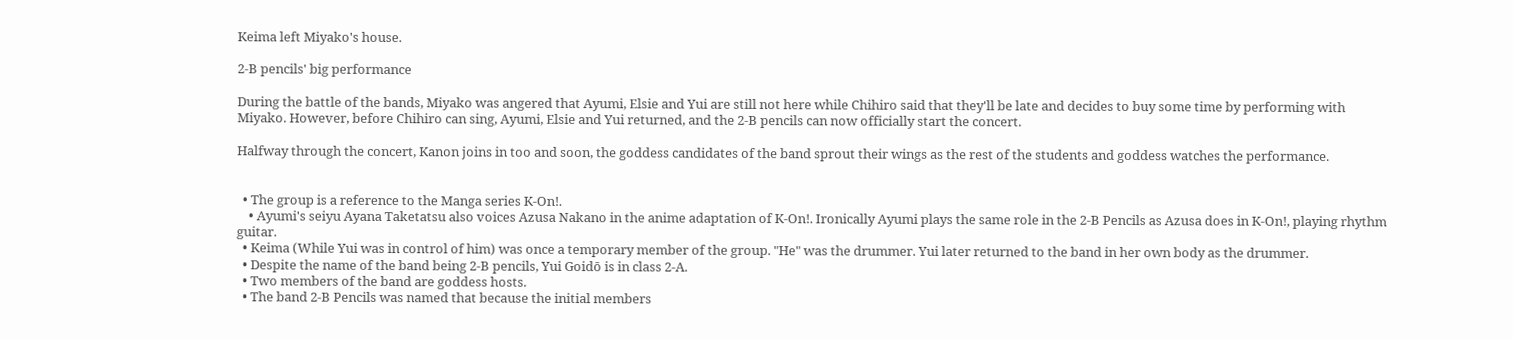Keima left Miyako's house.

2-B pencils' big performance

During the battle of the bands, Miyako was angered that Ayumi, Elsie and Yui are still not here while Chihiro said that they'll be late and decides to buy some time by performing with Miyako. However, before Chihiro can sing, Ayumi, Elsie and Yui returned, and the 2-B pencils can now officially start the concert.

Halfway through the concert, Kanon joins in too and soon, the goddess candidates of the band sprout their wings as the rest of the students and goddess watches the performance.


  • The group is a reference to the Manga series K-On!.
    • Ayumi's seiyu Ayana Taketatsu also voices Azusa Nakano in the anime adaptation of K-On!. Ironically Ayumi plays the same role in the 2-B Pencils as Azusa does in K-On!, playing rhythm guitar.
  • Keima (While Yui was in control of him) was once a temporary member of the group. "He" was the drummer. Yui later returned to the band in her own body as the drummer.
  • Despite the name of the band being 2-B pencils, Yui Goidō is in class 2-A.
  • Two members of the band are goddess hosts.
  • The band 2-B Pencils was named that because the initial members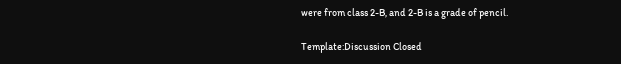were from class 2-B, and 2-B is a grade of pencil.

Template:Discussion Closed